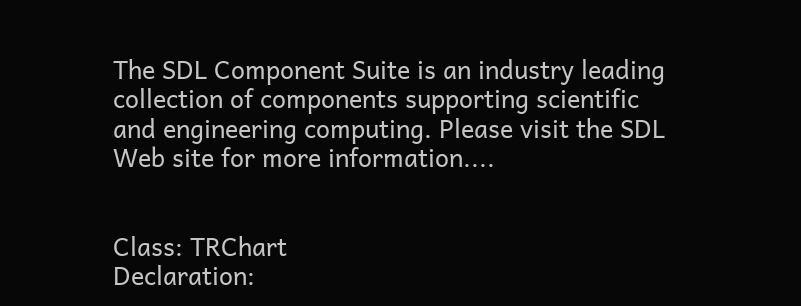The SDL Component Suite is an industry leading collection of components supporting scientific and engineering computing. Please visit the SDL Web site for more information....


Class: TRChart
Declaration: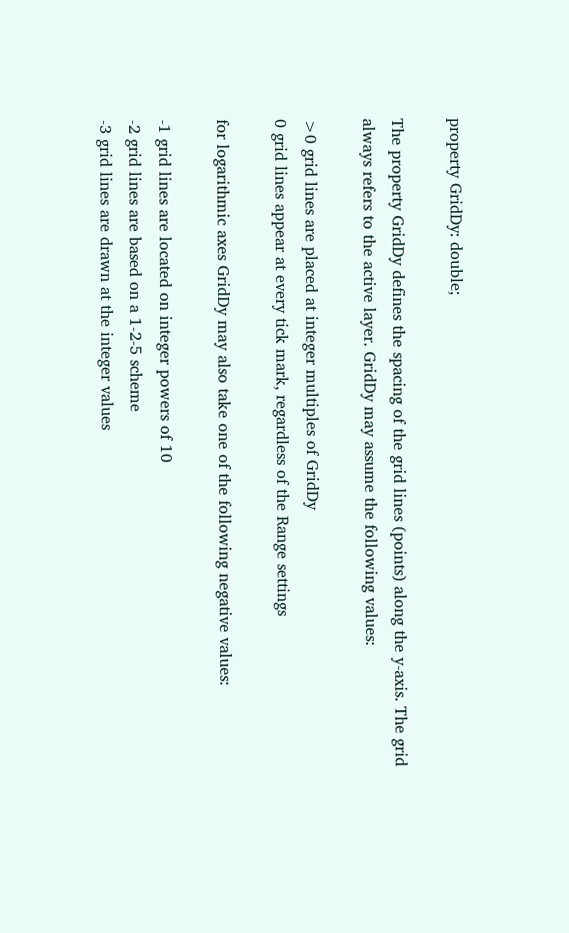property GridDy: double;

The property GridDy defines the spacing of the grid lines (points) along the y-axis. The grid always refers to the active layer. GridDy may assume the following values:

>0 grid lines are placed at integer multiples of GridDy
0 grid lines appear at every tick mark, regardless of the Range settings

for logarithmic axes GridDy may also take one of the following negative values:

-1 grid lines are located on integer powers of 10
-2 grid lines are based on a 1-2-5 scheme
-3 grid lines are drawn at the integer values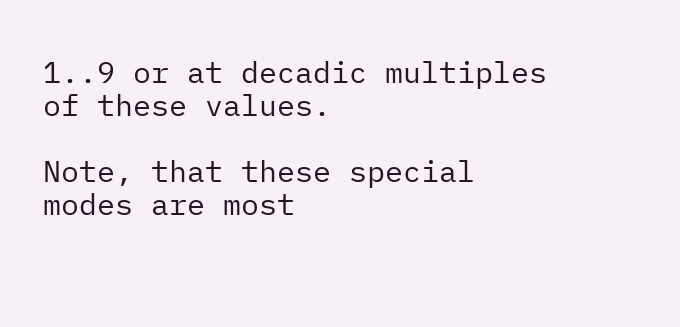1..9 or at decadic multiples of these values.

Note, that these special modes are most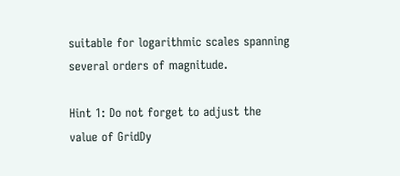suitable for logarithmic scales spanning several orders of magnitude.

Hint 1: Do not forget to adjust the value of GridDy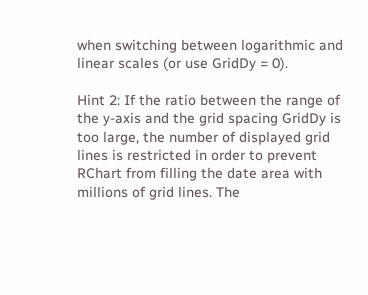when switching between logarithmic and linear scales (or use GridDy = 0).

Hint 2: If the ratio between the range of the y-axis and the grid spacing GridDy is too large, the number of displayed grid lines is restricted in order to prevent RChart from filling the date area with millions of grid lines. The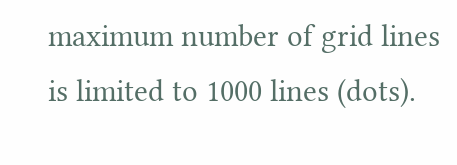maximum number of grid lines is limited to 1000 lines (dots).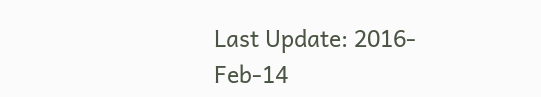Last Update: 2016-Feb-14